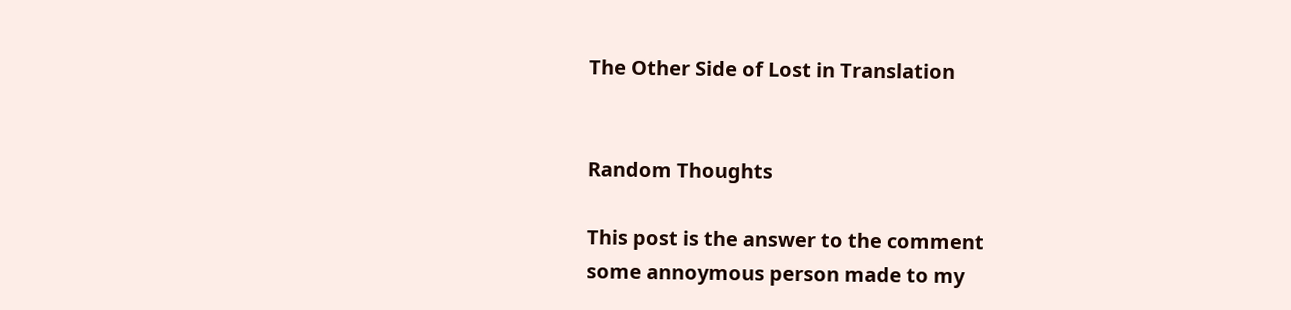The Other Side of Lost in Translation


Random Thoughts

This post is the answer to the comment
some annoymous person made to my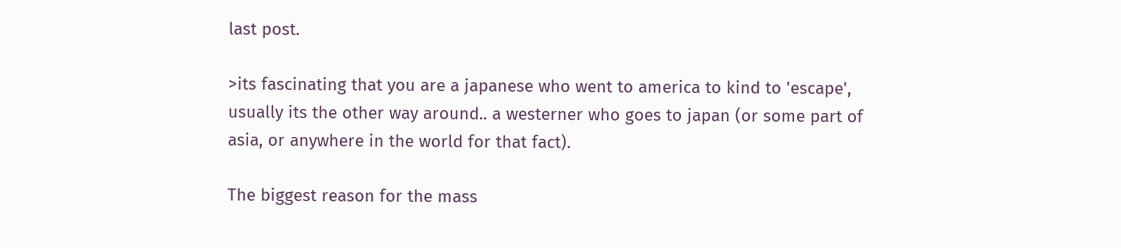last post.

>its fascinating that you are a japanese who went to america to kind to 'escape', usually its the other way around.. a westerner who goes to japan (or some part of asia, or anywhere in the world for that fact).

The biggest reason for the mass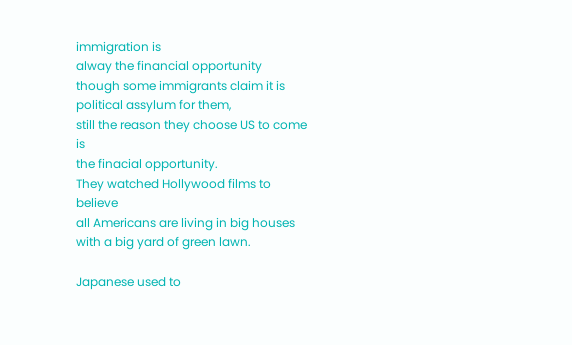immigration is
alway the financial opportunity
though some immigrants claim it is political assylum for them,
still the reason they choose US to come is
the finacial opportunity.
They watched Hollywood films to believe
all Americans are living in big houses
with a big yard of green lawn.

Japanese used to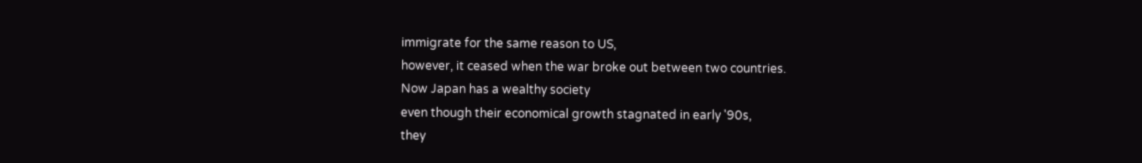immigrate for the same reason to US,
however, it ceased when the war broke out between two countries.
Now Japan has a wealthy society
even though their economical growth stagnated in early '90s,
they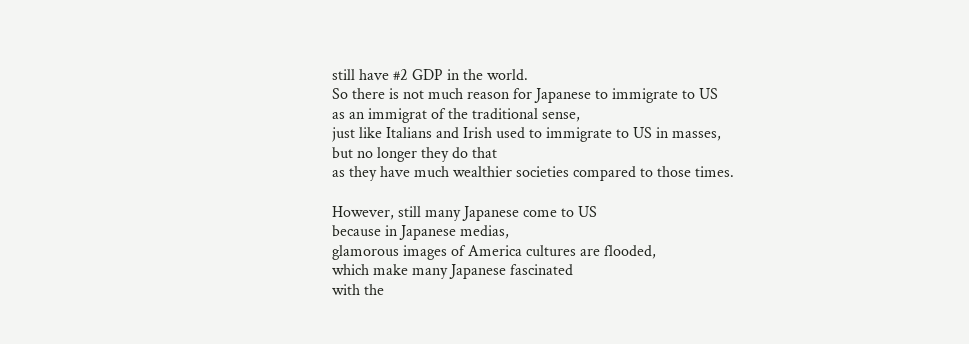still have #2 GDP in the world.
So there is not much reason for Japanese to immigrate to US
as an immigrat of the traditional sense,
just like Italians and Irish used to immigrate to US in masses,
but no longer they do that
as they have much wealthier societies compared to those times.

However, still many Japanese come to US
because in Japanese medias,
glamorous images of America cultures are flooded,
which make many Japanese fascinated
with the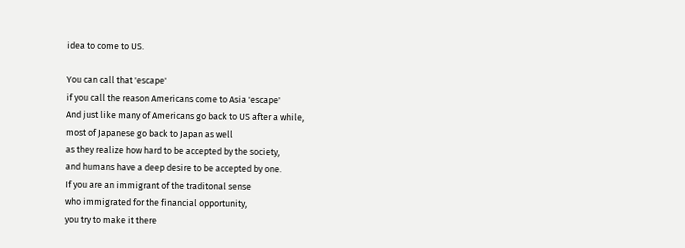idea to come to US.

You can call that 'escape'
if you call the reason Americans come to Asia 'escape'
And just like many of Americans go back to US after a while,
most of Japanese go back to Japan as well
as they realize how hard to be accepted by the society,
and humans have a deep desire to be accepted by one.
If you are an immigrant of the traditonal sense
who immigrated for the financial opportunity,
you try to make it there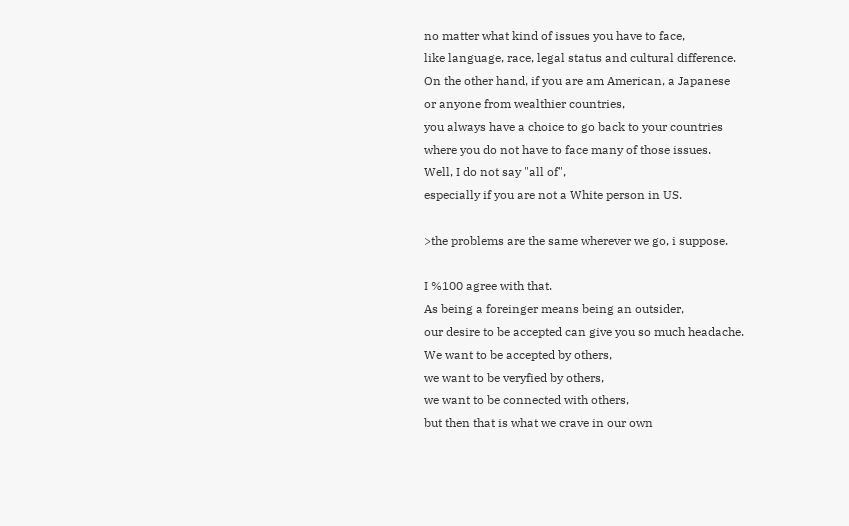no matter what kind of issues you have to face,
like language, race, legal status and cultural difference.
On the other hand, if you are am American, a Japanese
or anyone from wealthier countries,
you always have a choice to go back to your countries
where you do not have to face many of those issues.
Well, I do not say "all of",
especially if you are not a White person in US.

>the problems are the same wherever we go, i suppose.

I %100 agree with that.
As being a foreinger means being an outsider,
our desire to be accepted can give you so much headache.
We want to be accepted by others,
we want to be veryfied by others,
we want to be connected with others,
but then that is what we crave in our own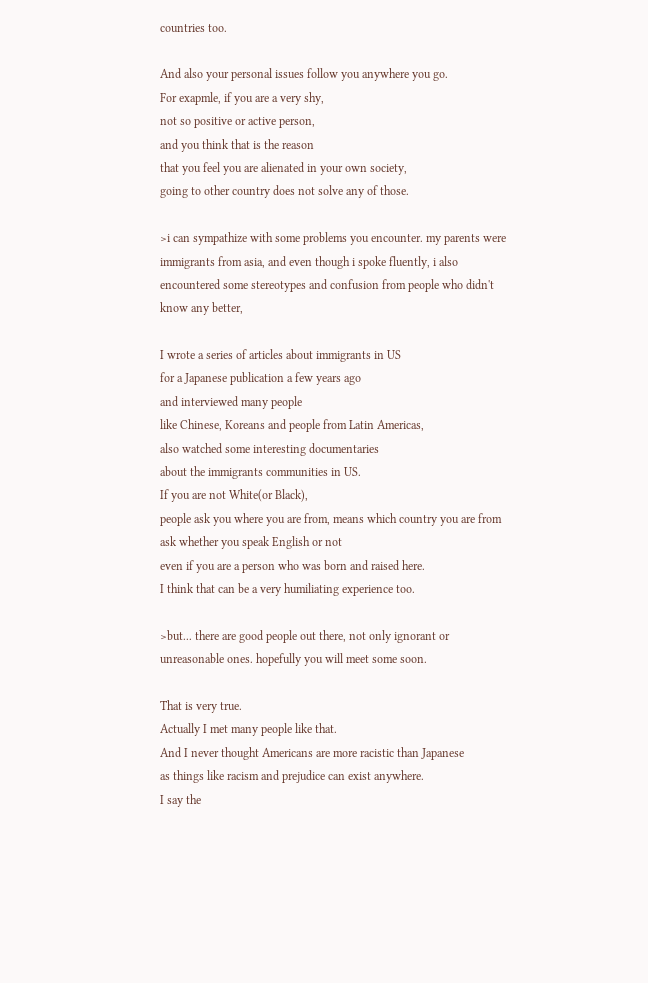countries too.

And also your personal issues follow you anywhere you go.
For exapmle, if you are a very shy,
not so positive or active person,
and you think that is the reason
that you feel you are alienated in your own society,
going to other country does not solve any of those.

>i can sympathize with some problems you encounter. my parents were immigrants from asia, and even though i spoke fluently, i also encountered some stereotypes and confusion from people who didn't know any better,

I wrote a series of articles about immigrants in US
for a Japanese publication a few years ago
and interviewed many people
like Chinese, Koreans and people from Latin Americas,
also watched some interesting documentaries
about the immigrants communities in US.
If you are not White(or Black),
people ask you where you are from, means which country you are from
ask whether you speak English or not
even if you are a person who was born and raised here.
I think that can be a very humiliating experience too.

>but... there are good people out there, not only ignorant or unreasonable ones. hopefully you will meet some soon.

That is very true.
Actually I met many people like that.
And I never thought Americans are more racistic than Japanese
as things like racism and prejudice can exist anywhere.
I say the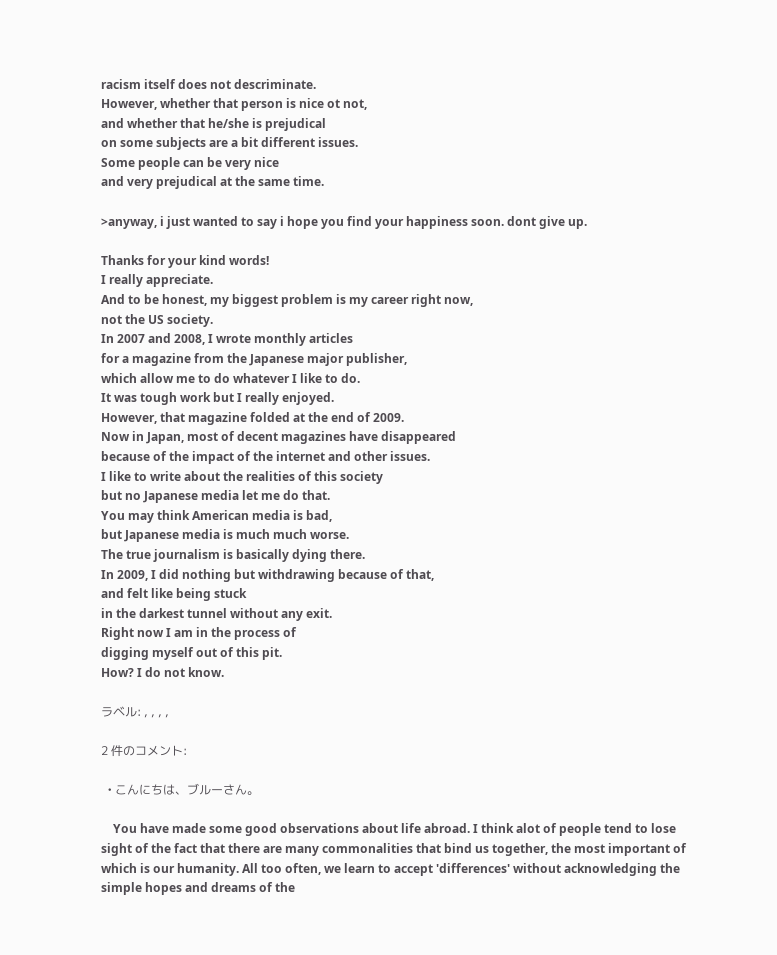racism itself does not descriminate.
However, whether that person is nice ot not,
and whether that he/she is prejudical
on some subjects are a bit different issues.
Some people can be very nice
and very prejudical at the same time.

>anyway, i just wanted to say i hope you find your happiness soon. dont give up.

Thanks for your kind words!
I really appreciate.
And to be honest, my biggest problem is my career right now,
not the US society.
In 2007 and 2008, I wrote monthly articles
for a magazine from the Japanese major publisher,
which allow me to do whatever I like to do.
It was tough work but I really enjoyed.
However, that magazine folded at the end of 2009.
Now in Japan, most of decent magazines have disappeared
because of the impact of the internet and other issues.
I like to write about the realities of this society
but no Japanese media let me do that.
You may think American media is bad,
but Japanese media is much much worse.
The true journalism is basically dying there.
In 2009, I did nothing but withdrawing because of that,
and felt like being stuck
in the darkest tunnel without any exit.
Right now I am in the process of
digging myself out of this pit.
How? I do not know.

ラベル: , , , ,

2 件のコメント:

  • こんにちは、ブルーさん。

    You have made some good observations about life abroad. I think alot of people tend to lose sight of the fact that there are many commonalities that bind us together, the most important of which is our humanity. All too often, we learn to accept 'differences' without acknowledging the simple hopes and dreams of the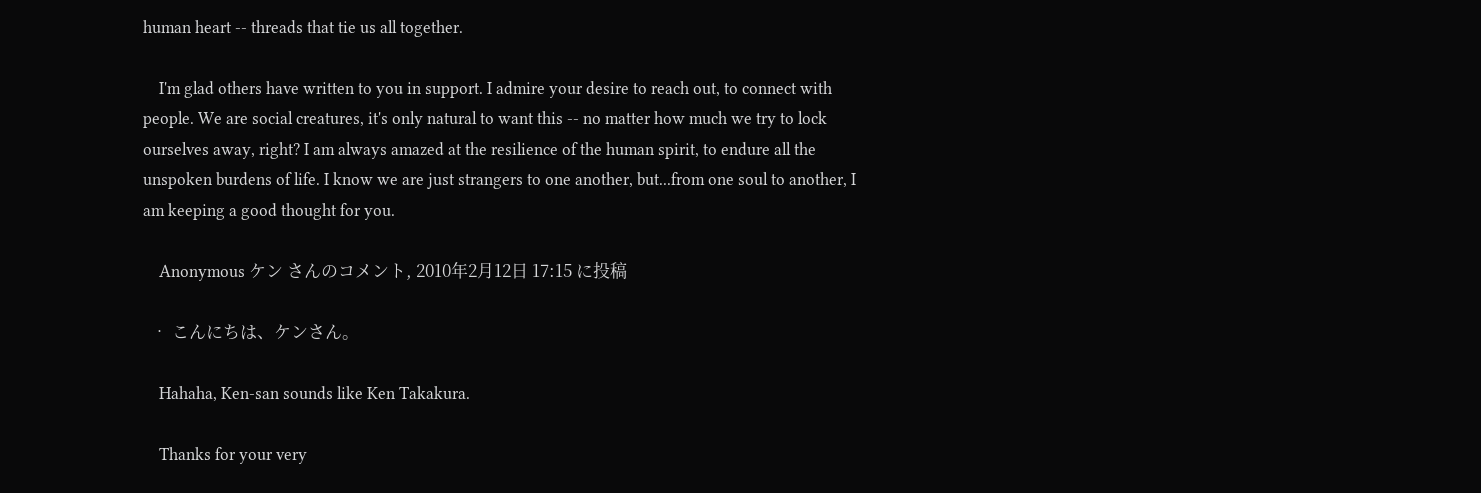human heart -- threads that tie us all together.

    I'm glad others have written to you in support. I admire your desire to reach out, to connect with people. We are social creatures, it's only natural to want this -- no matter how much we try to lock ourselves away, right? I am always amazed at the resilience of the human spirit, to endure all the unspoken burdens of life. I know we are just strangers to one another, but...from one soul to another, I am keeping a good thought for you.

    Anonymous ケン さんのコメント, 2010年2月12日 17:15 に投稿

  • こんにちは、ケンさん。

    Hahaha, Ken-san sounds like Ken Takakura.

    Thanks for your very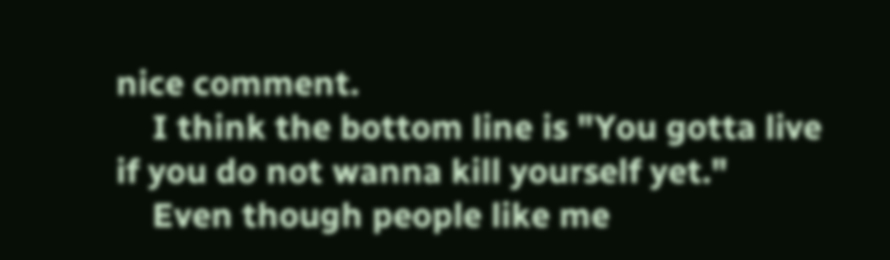nice comment.
    I think the bottom line is "You gotta live if you do not wanna kill yourself yet."
    Even though people like me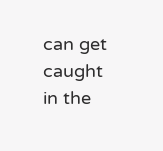can get caught in the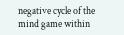negative cycle of the mind game within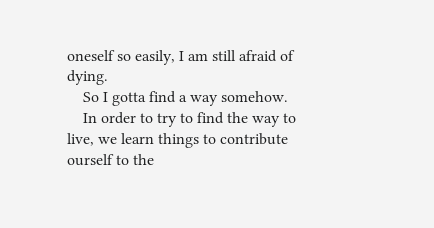oneself so easily, I am still afraid of dying.
    So I gotta find a way somehow.
    In order to try to find the way to live, we learn things to contribute ourself to the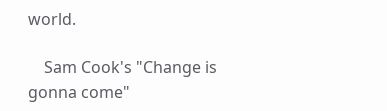world.

    Sam Cook's "Change is gonna come"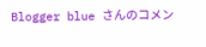Blogger blue さんのコメン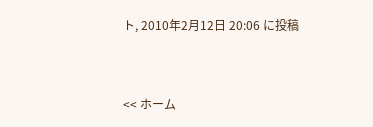ト, 2010年2月12日 20:06 に投稿


<< ホーム